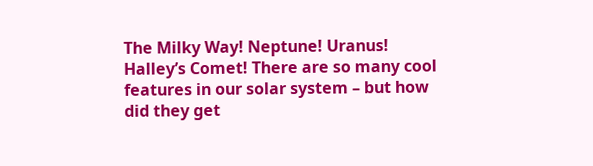The Milky Way! Neptune! Uranus! Halley’s Comet! There are so many cool features in our solar system – but how did they get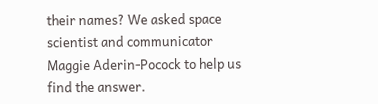their names? We asked space scientist and communicator Maggie Aderin-Pocock to help us find the answer.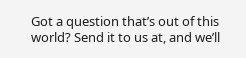Got a question that’s out of this world? Send it to us at, and we’ll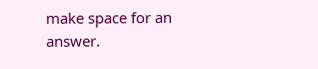make space for an answer.